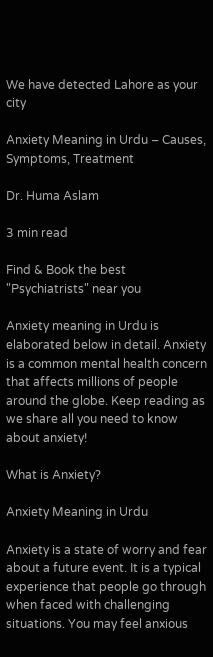We have detected Lahore as your city

Anxiety Meaning in Urdu – Causes, Symptoms, Treatment

Dr. Huma Aslam

3 min read

Find & Book the best "Psychiatrists" near you

Anxiety meaning in Urdu is elaborated below in detail. Anxiety is a common mental health concern that affects millions of people around the globe. Keep reading as we share all you need to know about anxiety!

What is Anxiety?

Anxiety Meaning in Urdu

Anxiety is a state of worry and fear about a future event. It is a typical experience that people go through when faced with challenging situations. You may feel anxious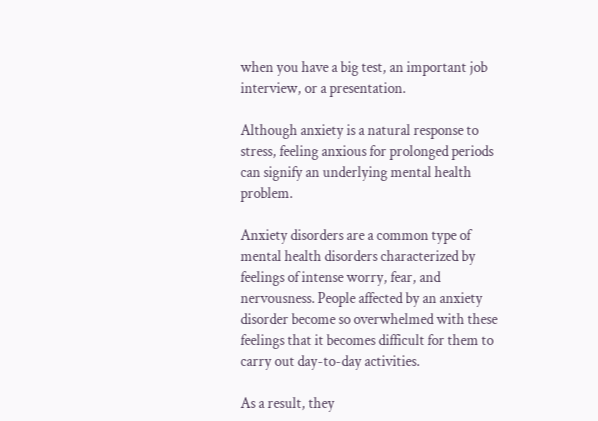when you have a big test, an important job interview, or a presentation.

Although anxiety is a natural response to stress, feeling anxious for prolonged periods can signify an underlying mental health problem.

Anxiety disorders are a common type of mental health disorders characterized by feelings of intense worry, fear, and nervousness. People affected by an anxiety disorder become so overwhelmed with these feelings that it becomes difficult for them to carry out day-to-day activities.

As a result, they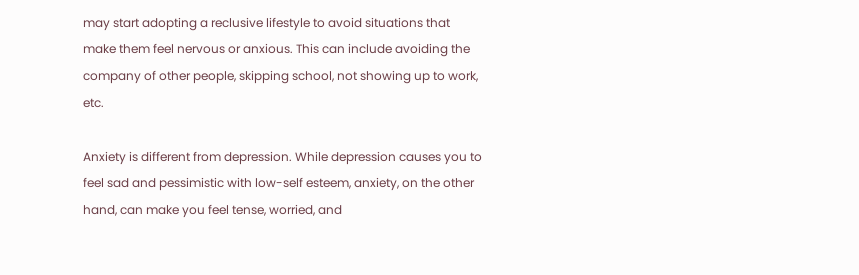may start adopting a reclusive lifestyle to avoid situations that make them feel nervous or anxious. This can include avoiding the company of other people, skipping school, not showing up to work, etc.

Anxiety is different from depression. While depression causes you to feel sad and pessimistic with low-self esteem, anxiety, on the other hand, can make you feel tense, worried, and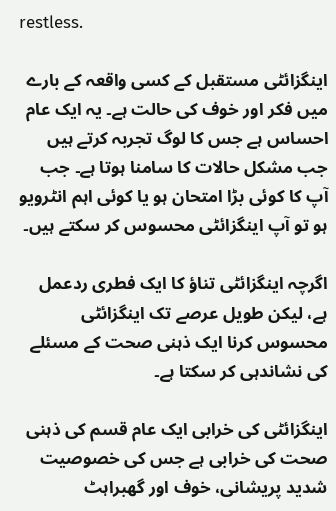restless.

اینگزائٹی مستقبل کے کسی واقعہ کے بارے میں فکر اور خوف کی حالت ہے۔ یہ ایک عام احساس ہے جس کا لوگ تجربہ کرتے ہیں جب مشکل حالات کا سامنا ہوتا ہے۔ جب آپ کا کوئی بڑا امتحان ہو یا کوئی اہم انٹرویو ہو تو آپ اینگزائٹی محسوس کر سکتے ہیں۔

اگرچہ اینگزائٹی تناؤ کا ایک فطری ردعمل ہے، لیکن طویل عرصے تک اینگزائٹی محسوس کرنا ایک ذہنی صحت کے مسئلے کی نشاندہی کر سکتا ہے۔

اینگزائٹی کی خرابی ایک عام قسم کی ذہنی صحت کی خرابی ہے جس کی خصوصیت شدید پریشانی، خوف اور گھبراہٹ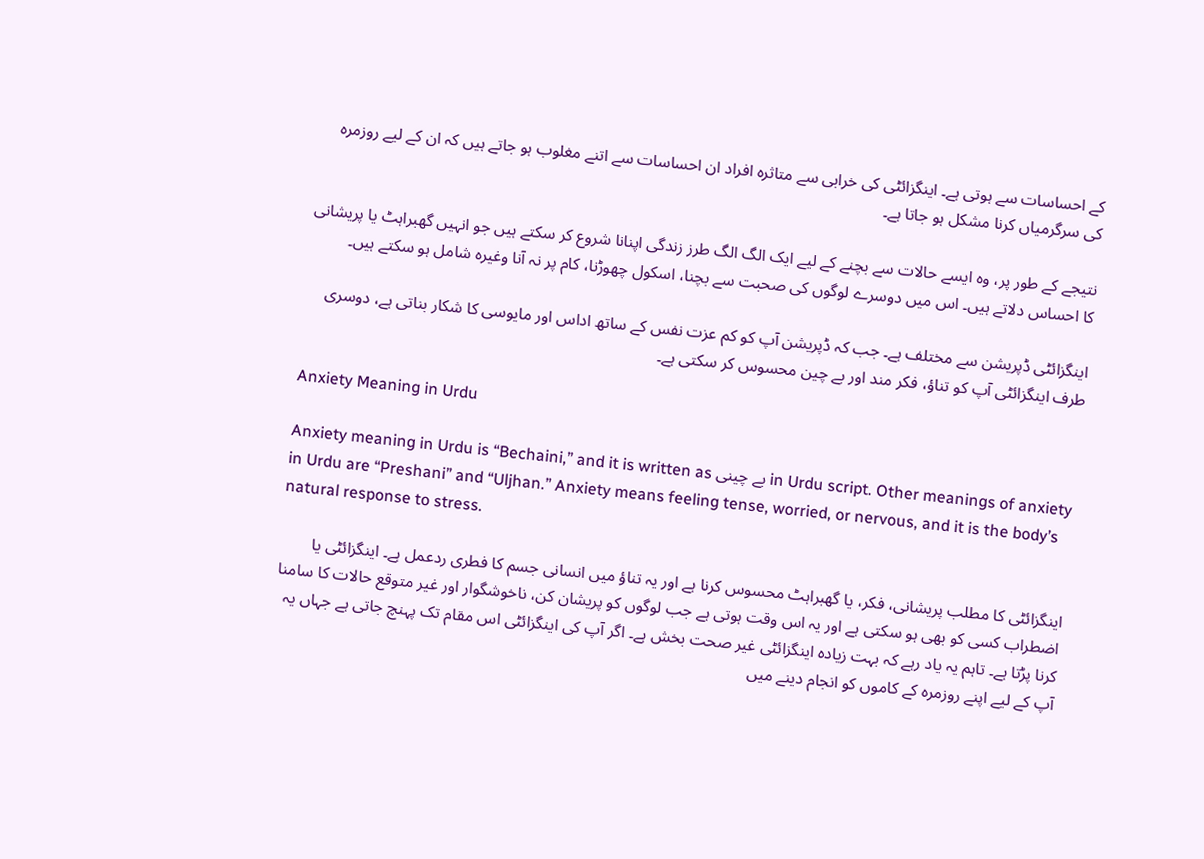کے احساسات سے ہوتی ہے۔ اینگزائٹی کی خرابی سے متاثرہ افراد ان احساسات سے اتنے مغلوب ہو جاتے ہیں کہ ان کے لیے روزمرہ کی سرگرمیاں کرنا مشکل ہو جاتا ہے۔

نتیجے کے طور پر، وہ ایسے حالات سے بچنے کے لیے ایک الگ الگ طرز زندگی اپنانا شروع کر سکتے ہیں جو انہیں گھبراہٹ یا پریشانی کا احساس دلاتے ہیں۔ اس میں دوسرے لوگوں کی صحبت سے بچنا، اسکول چھوڑنا، کام پر نہ آنا وغیرہ شامل ہو سکتے ہیں۔

اینگزائٹی ڈپریشن سے مختلف ہے۔ جب کہ ڈپریشن آپ کو کم عزت نفس کے ساتھ اداس اور مایوسی کا شکار بناتی ہے، دوسری طرف اینگزائٹی آپ کو تناؤ، فکر مند اور بے چین محسوس کر سکتی ہے۔

Anxiety Meaning in Urdu

Anxiety meaning in Urdu is “Bechaini,” and it is written as بے چینی in Urdu script. Other meanings of anxiety in Urdu are “Preshani” and “Uljhan.” Anxiety means feeling tense, worried, or nervous, and it is the body’s natural response to stress.

اینگزائٹی کا مطلب پریشانی، فکر، یا گھبراہٹ محسوس کرنا ہے اور یہ تناؤ میں انسانی جسم کا فطری ردعمل ہے۔ اینگزائٹی یا اضطراب کسی کو بھی ہو سکتی ہے اور یہ اس وقت ہوتی ہے جب لوگوں کو پریشان کن، ناخوشگوار اور غیر متوقع حالات کا سامنا کرنا پڑتا ہے۔ تاہم یہ یاد رہے کہ بہت زیادہ اینگزائٹی غیر صحت بخش ہے۔ اگر آپ کی اینگزائٹی اس مقام تک پہنچ جاتی ہے جہاں یہ آپ کے لیے اپنے روزمرہ کے کاموں کو انجام دینے میں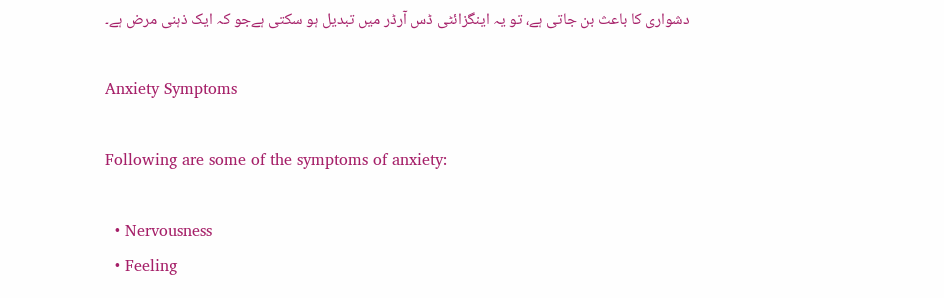دشواری کا باعث بن جاتی ہے، تو یہ اینگزائٹی ڈس آرڈر میں تبدیل ہو سکتی ہےجو کہ ایک ذہنی مرض ہے۔

Anxiety Symptoms

Following are some of the symptoms of anxiety:

  • Nervousness
  • Feeling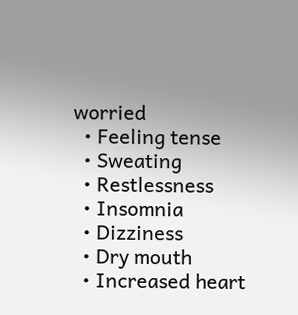worried
  • Feeling tense
  • Sweating
  • Restlessness
  • Insomnia
  • Dizziness
  • Dry mouth
  • Increased heart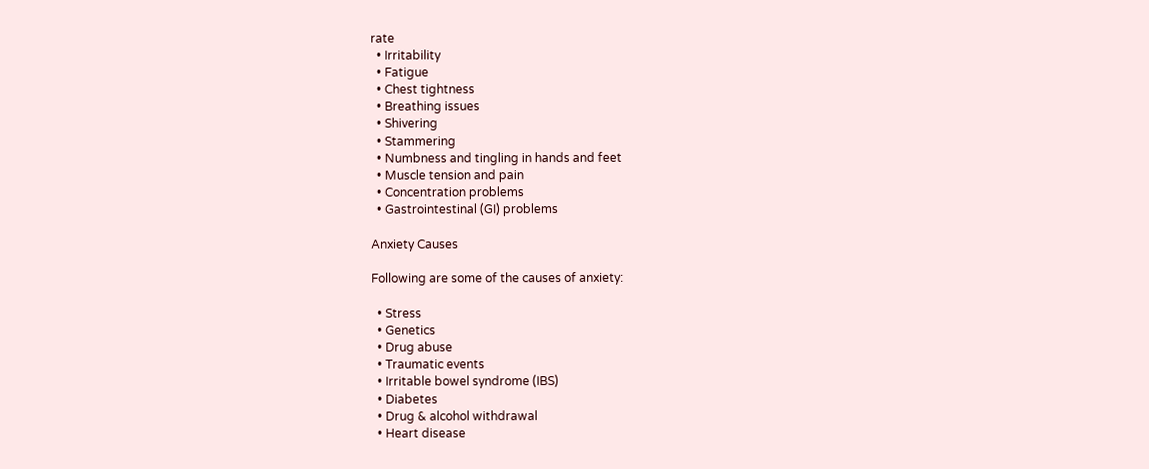rate
  • Irritability
  • Fatigue
  • Chest tightness
  • Breathing issues
  • Shivering
  • Stammering
  • Numbness and tingling in hands and feet
  • Muscle tension and pain
  • Concentration problems
  • Gastrointestinal (GI) problems

Anxiety Causes

Following are some of the causes of anxiety:

  • Stress
  • Genetics
  • Drug abuse
  • Traumatic events
  • Irritable bowel syndrome (IBS)
  • Diabetes
  • Drug & alcohol withdrawal
  • Heart disease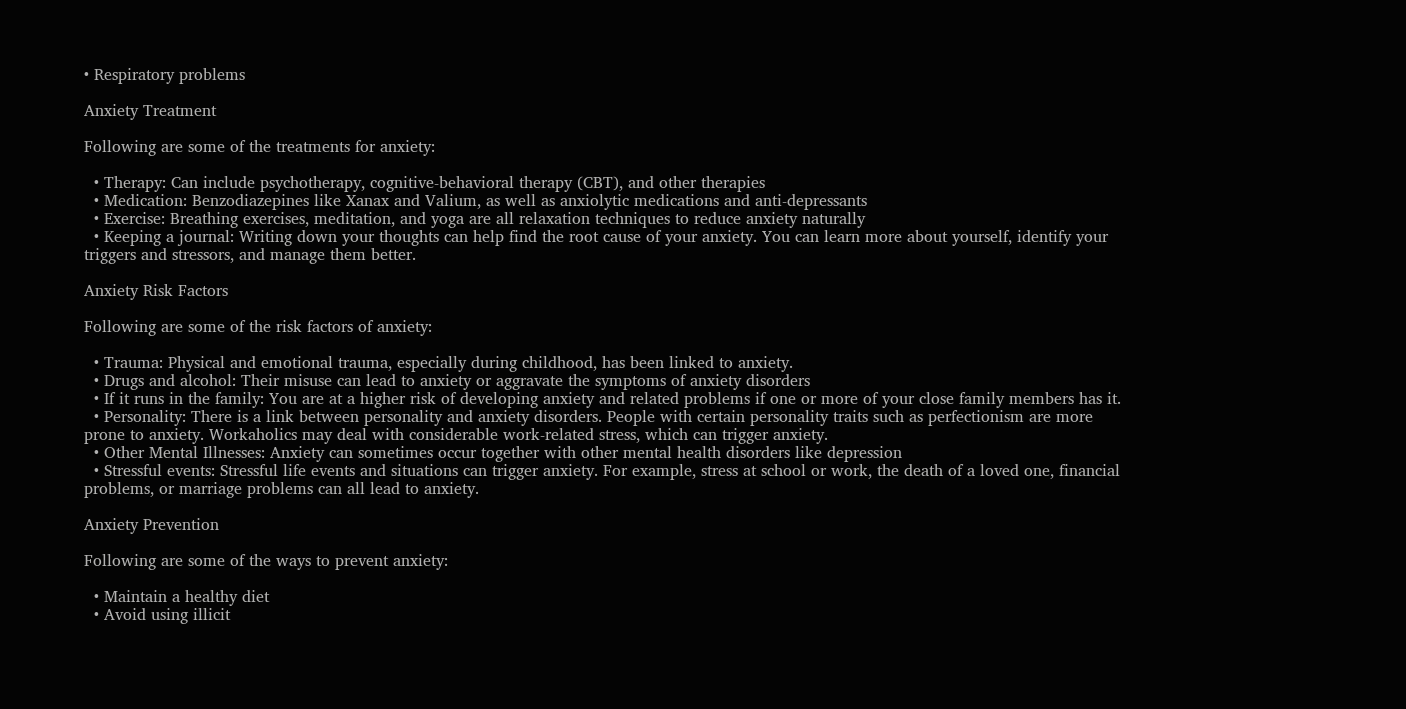• Respiratory problems

Anxiety Treatment

Following are some of the treatments for anxiety:

  • Therapy: Can include psychotherapy, cognitive-behavioral therapy (CBT), and other therapies
  • Medication: Benzodiazepines like Xanax and Valium, as well as anxiolytic medications and anti-depressants
  • Exercise: Breathing exercises, meditation, and yoga are all relaxation techniques to reduce anxiety naturally
  • Keeping a journal: Writing down your thoughts can help find the root cause of your anxiety. You can learn more about yourself, identify your triggers and stressors, and manage them better.

Anxiety Risk Factors

Following are some of the risk factors of anxiety:

  • Trauma: Physical and emotional trauma, especially during childhood, has been linked to anxiety.
  • Drugs and alcohol: Their misuse can lead to anxiety or aggravate the symptoms of anxiety disorders
  • If it runs in the family: You are at a higher risk of developing anxiety and related problems if one or more of your close family members has it.
  • Personality: There is a link between personality and anxiety disorders. People with certain personality traits such as perfectionism are more prone to anxiety. Workaholics may deal with considerable work-related stress, which can trigger anxiety.
  • Other Mental Illnesses: Anxiety can sometimes occur together with other mental health disorders like depression
  • Stressful events: Stressful life events and situations can trigger anxiety. For example, stress at school or work, the death of a loved one, financial problems, or marriage problems can all lead to anxiety.

Anxiety Prevention

Following are some of the ways to prevent anxiety:

  • Maintain a healthy diet
  • Avoid using illicit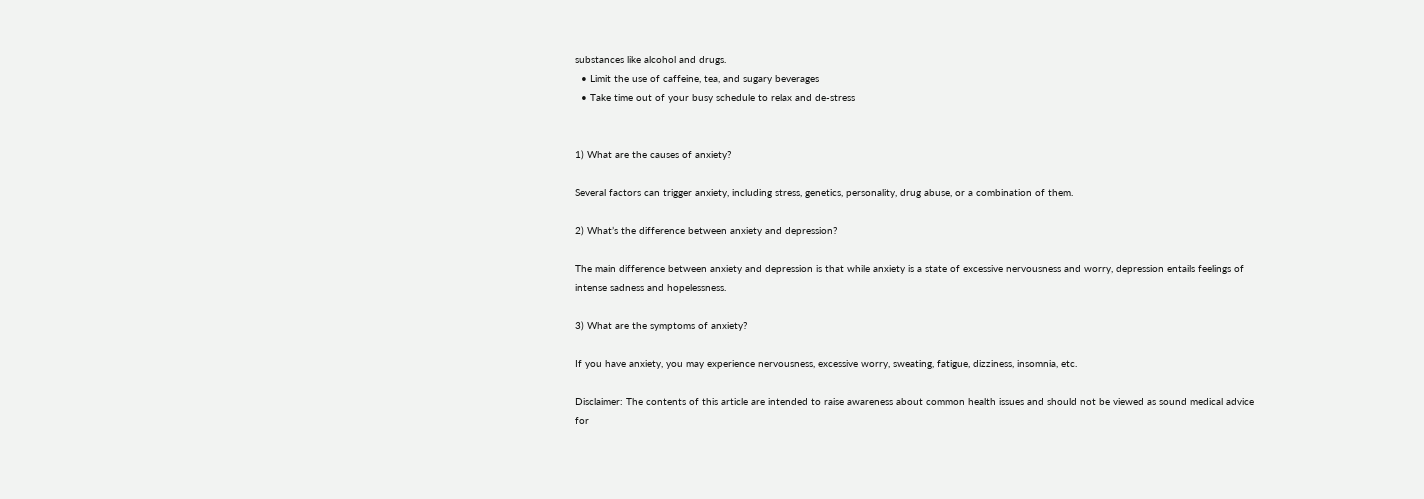substances like alcohol and drugs.
  • Limit the use of caffeine, tea, and sugary beverages
  • Take time out of your busy schedule to relax and de-stress


1) What are the causes of anxiety?

Several factors can trigger anxiety, including stress, genetics, personality, drug abuse, or a combination of them.

2) What’s the difference between anxiety and depression?

The main difference between anxiety and depression is that while anxiety is a state of excessive nervousness and worry, depression entails feelings of intense sadness and hopelessness.

3) What are the symptoms of anxiety?

If you have anxiety, you may experience nervousness, excessive worry, sweating, fatigue, dizziness, insomnia, etc.

Disclaimer: The contents of this article are intended to raise awareness about common health issues and should not be viewed as sound medical advice for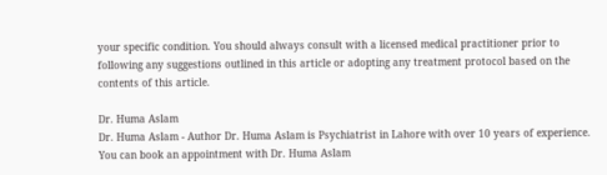your specific condition. You should always consult with a licensed medical practitioner prior to following any suggestions outlined in this article or adopting any treatment protocol based on the contents of this article.

Dr. Huma Aslam
Dr. Huma Aslam - Author Dr. Huma Aslam is Psychiatrist in Lahore with over 10 years of experience. You can book an appointment with Dr. Huma Aslam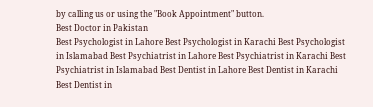by calling us or using the "Book Appointment" button.
Best Doctor in Pakistan
Best Psychologist in Lahore Best Psychologist in Karachi Best Psychologist in Islamabad Best Psychiatrist in Lahore Best Psychiatrist in Karachi Best Psychiatrist in Islamabad Best Dentist in Lahore Best Dentist in Karachi Best Dentist in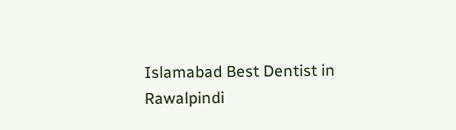Islamabad Best Dentist in Rawalpindi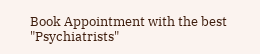Book Appointment with the best "Psychiatrists"